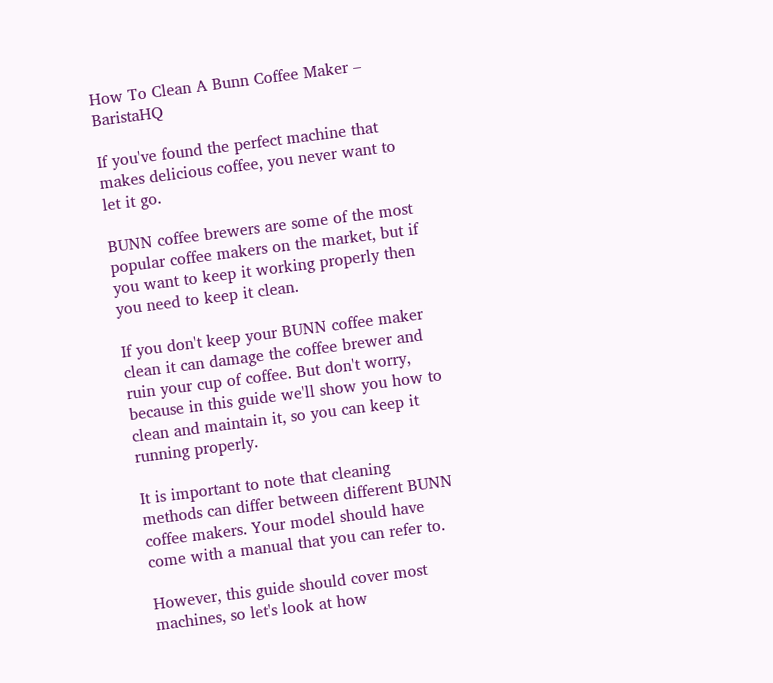How To Clean A Bunn Coffee Maker – BaristaHQ

If you've found the perfect machine that makes delicious coffee, you never want to let it go.

BUNN coffee brewers are some of the most popular coffee makers on the market, but if you want to keep it working properly then you need to keep it clean.

If you don't keep your BUNN coffee maker clean it can damage the coffee brewer and ruin your cup of coffee. But don't worry, because in this guide we'll show you how to clean and maintain it, so you can keep it running properly.

It is important to note that cleaning methods can differ between different BUNN coffee makers. Your model should have come with a manual that you can refer to.

However, this guide should cover most machines, so let's look at how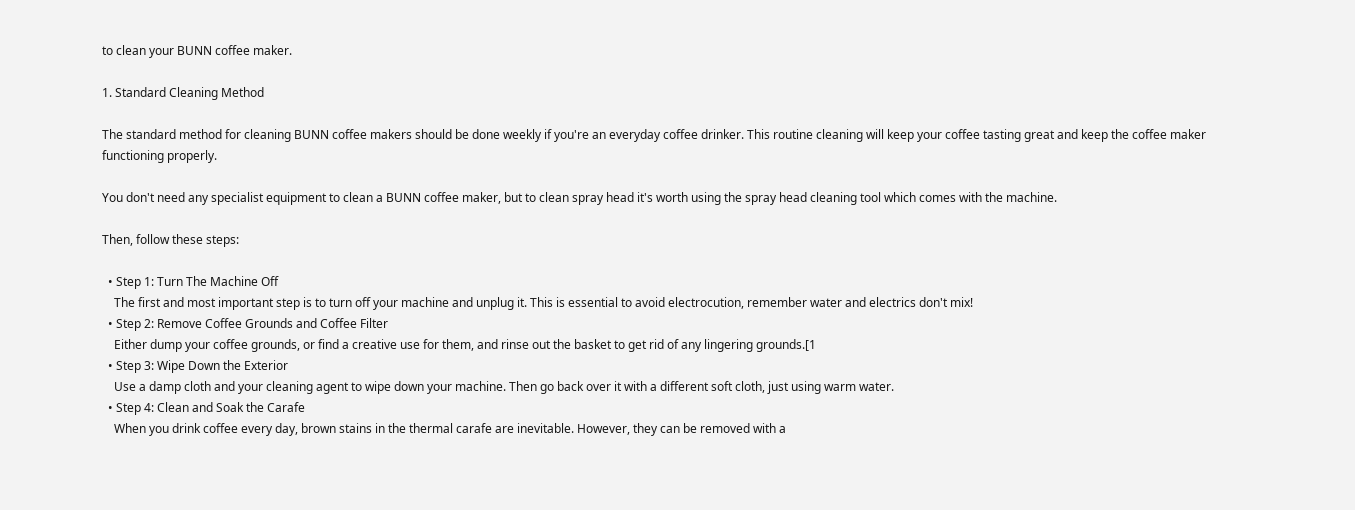to clean your BUNN coffee maker.

1. Standard Cleaning Method

The standard method for cleaning BUNN coffee makers should be done weekly if you're an everyday coffee drinker. This routine cleaning will keep your coffee tasting great and keep the coffee maker functioning properly.

You don't need any specialist equipment to clean a BUNN coffee maker, but to clean spray head it's worth using the spray head cleaning tool which comes with the machine.

Then, follow these steps:

  • Step 1: Turn The Machine Off
    The first and most important step is to turn off your machine and unplug it. This is essential to avoid electrocution, remember water and electrics don't mix!
  • Step 2: Remove Coffee Grounds and Coffee Filter
    Either dump your coffee grounds, or find a creative use for them, and rinse out the basket to get rid of any lingering grounds.[1
  • Step 3: Wipe Down the Exterior
    Use a damp cloth and your cleaning agent to wipe down your machine. Then go back over it with a different soft cloth, just using warm water.
  • Step 4: Clean and Soak the Carafe
    When you drink coffee every day, brown stains in the thermal carafe are inevitable. However, they can be removed with a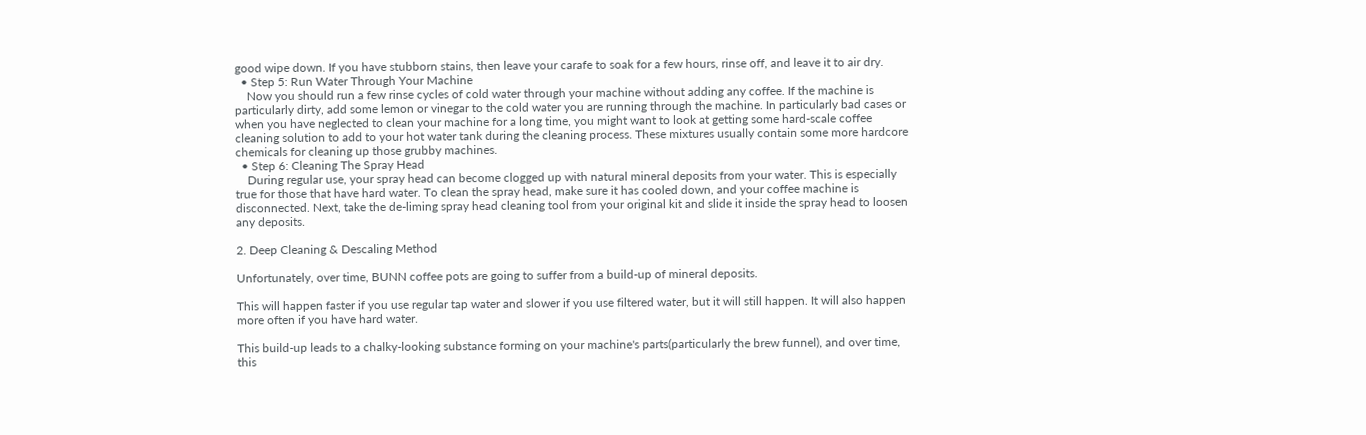good wipe down. If you have stubborn stains, then leave your carafe to soak for a few hours, rinse off, and leave it to air dry.
  • Step 5: Run Water Through Your Machine
    Now you should run a few rinse cycles of cold water through your machine without adding any coffee. If the machine is particularly dirty, add some lemon or vinegar to the cold water you are running through the machine. In particularly bad cases or when you have neglected to clean your machine for a long time, you might want to look at getting some hard-scale coffee cleaning solution to add to your hot water tank during the cleaning process. These mixtures usually contain some more hardcore chemicals for cleaning up those grubby machines.
  • Step 6: Cleaning The Spray Head
    During regular use, your spray head can become clogged up with natural mineral deposits from your water. This is especially true for those that have hard water. To clean the spray head, make sure it has cooled down, and your coffee machine is disconnected. Next, take the de-liming spray head cleaning tool from your original kit and slide it inside the spray head to loosen any deposits.

2. Deep Cleaning & Descaling Method

Unfortunately, over time, BUNN coffee pots are going to suffer from a build-up of mineral deposits.

This will happen faster if you use regular tap water and slower if you use filtered water, but it will still happen. It will also happen more often if you have hard water.

This build-up leads to a chalky-looking substance forming on your machine's parts(particularly the brew funnel), and over time, this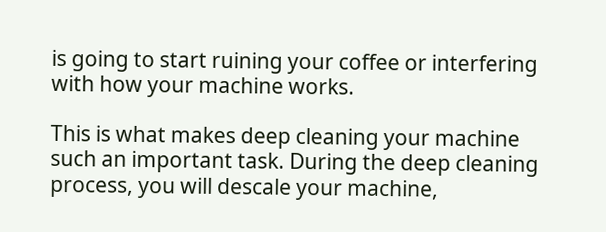is going to start ruining your coffee or interfering with how your machine works.

This is what makes deep cleaning your machine such an important task. During the deep cleaning process, you will descale your machine,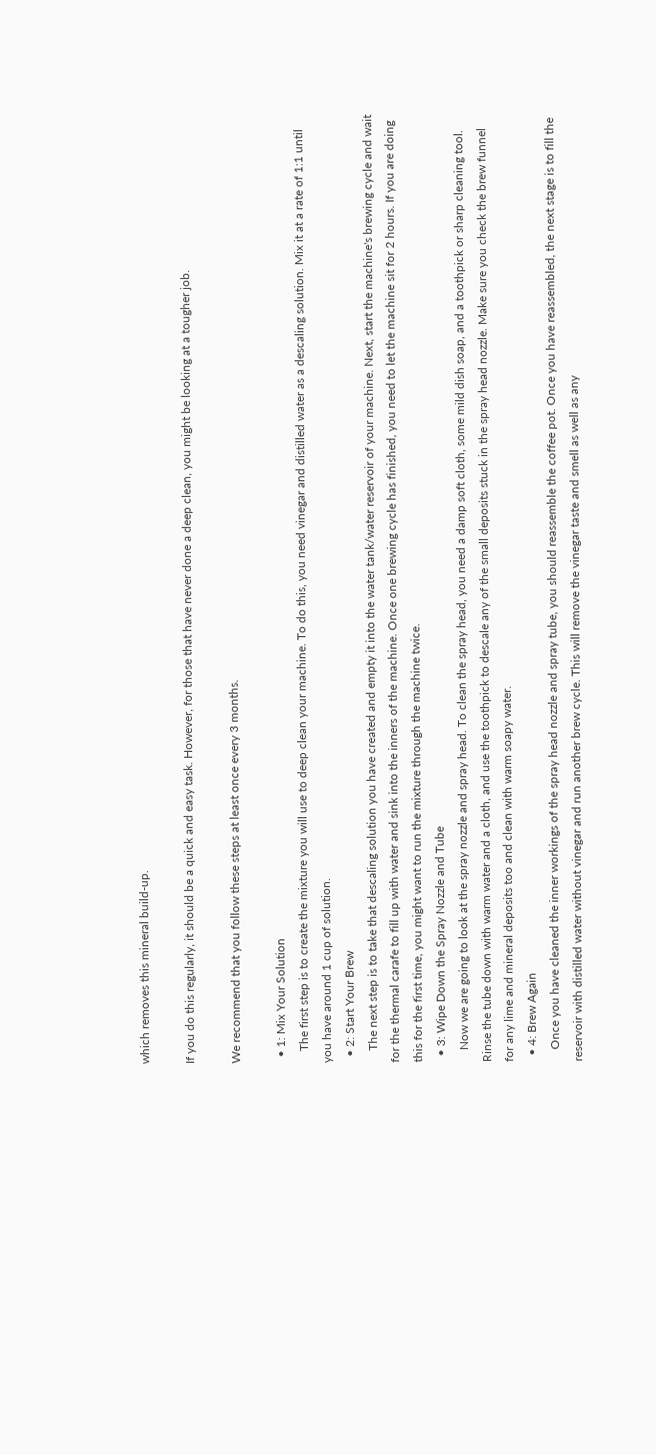which removes this mineral build-up.

If you do this regularly, it should be a quick and easy task. However, for those that have never done a deep clean, you might be looking at a tougher job.

We recommend that you follow these steps at least once every 3 months.

  • 1: Mix Your Solution
    The first step is to create the mixture you will use to deep clean your machine. To do this, you need vinegar and distilled water as a descaling solution. Mix it at a rate of 1:1 until you have around 1 cup of solution.
  • 2: Start Your Brew
    The next step is to take that descaling solution you have created and empty it into the water tank/water reservoir of your machine. Next, start the machine's brewing cycle and wait for the thermal carafe to fill up with water and sink into the inners of the machine. Once one brewing cycle has finished, you need to let the machine sit for 2 hours. If you are doing this for the first time, you might want to run the mixture through the machine twice.
  • 3: Wipe Down the Spray Nozzle and Tube
    Now we are going to look at the spray nozzle and spray head. To clean the spray head, you need a damp soft cloth, some mild dish soap, and a toothpick or sharp cleaning tool. Rinse the tube down with warm water and a cloth, and use the toothpick to descale any of the small deposits stuck in the spray head nozzle. Make sure you check the brew funnel for any lime and mineral deposits too and clean with warm soapy water.
  • 4: Brew Again
    Once you have cleaned the inner workings of the spray head nozzle and spray tube, you should reassemble the coffee pot. Once you have reassembled, the next stage is to fill the reservoir with distilled water without vinegar and run another brew cycle. This will remove the vinegar taste and smell as well as any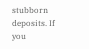stubborn deposits. If you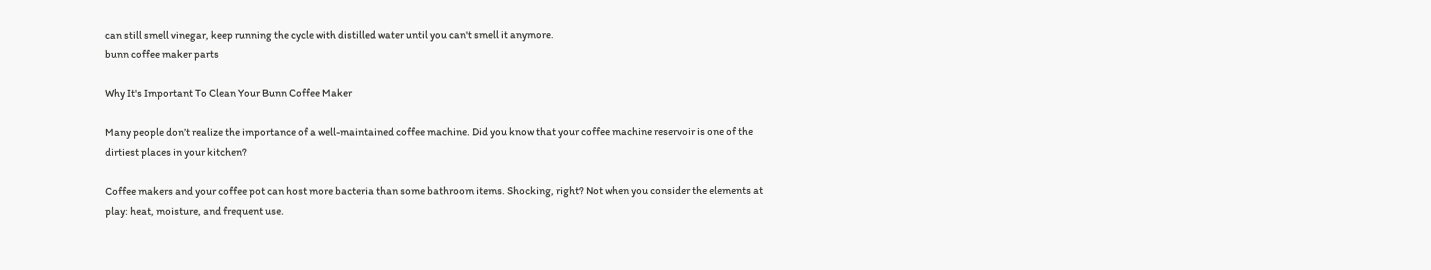can still smell vinegar, keep running the cycle with distilled water until you can't smell it anymore.
bunn coffee maker parts

Why It's Important To Clean Your Bunn Coffee Maker

Many people don’t realize the importance of a well-maintained coffee machine. Did you know that your coffee machine reservoir is one of the dirtiest places in your kitchen?

Coffee makers and your coffee pot can host more bacteria than some bathroom items. Shocking, right? Not when you consider the elements at play: heat, moisture, and frequent use.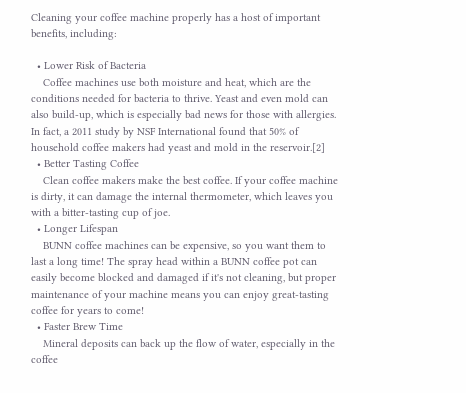Cleaning your coffee machine properly has a host of important benefits, including:

  • Lower Risk of Bacteria
    Coffee machines use both moisture and heat, which are the conditions needed for bacteria to thrive. Yeast and even mold can also build-up, which is especially bad news for those with allergies. In fact, a 2011 study by NSF International found that 50% of household coffee makers had yeast and mold in the reservoir.[2]
  • Better Tasting Coffee
    Clean coffee makers make the best coffee. If your coffee machine is dirty, it can damage the internal thermometer, which leaves you with a bitter-tasting cup of joe.
  • Longer Lifespan
    BUNN coffee machines can be expensive, so you want them to last a long time! The spray head within a BUNN coffee pot can easily become blocked and damaged if it's not cleaning, but proper maintenance of your machine means you can enjoy great-tasting coffee for years to come!
  • Faster Brew Time
    Mineral deposits can back up the flow of water, especially in the coffee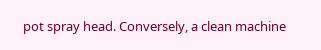pot spray head. Conversely, a clean machine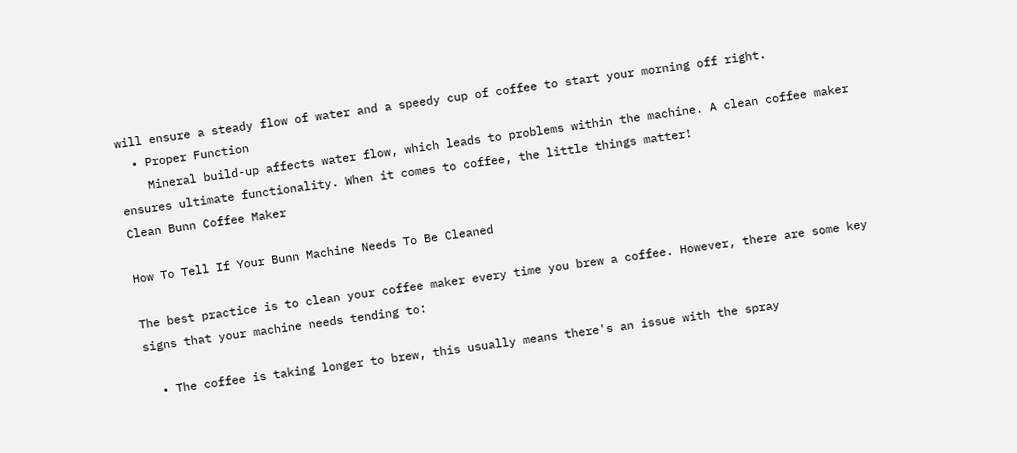will ensure a steady flow of water and a speedy cup of coffee to start your morning off right.
  • Proper Function
    Mineral build-up affects water flow, which leads to problems within the machine. A clean coffee maker ensures ultimate functionality. When it comes to coffee, the little things matter!
Clean Bunn Coffee Maker

How To Tell If Your Bunn Machine Needs To Be Cleaned

The best practice is to clean your coffee maker every time you brew a coffee. However, there are some key signs that your machine needs tending to:

  • The coffee is taking longer to brew, this usually means there's an issue with the spray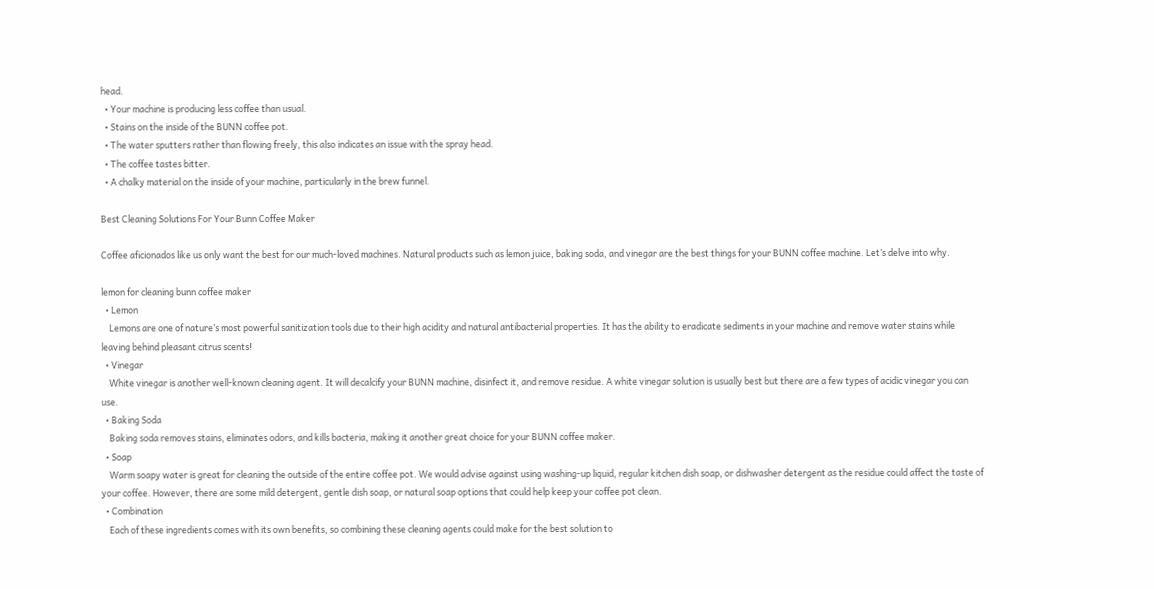head.
  • Your machine is producing less coffee than usual.
  • Stains on the inside of the BUNN coffee pot.
  • The water sputters rather than flowing freely, this also indicates an issue with the spray head.
  • The coffee tastes bitter.
  • A chalky material on the inside of your machine, particularly in the brew funnel.

Best Cleaning Solutions For Your Bunn Coffee Maker

Coffee aficionados like us only want the best for our much-loved machines. Natural products such as lemon juice, baking soda, and vinegar are the best things for your BUNN coffee machine. Let’s delve into why.

lemon for cleaning bunn coffee maker
  • Lemon
    Lemons are one of nature’s most powerful sanitization tools due to their high acidity and natural antibacterial properties. It has the ability to eradicate sediments in your machine and remove water stains while leaving behind pleasant citrus scents!
  • Vinegar
    White vinegar is another well-known cleaning agent. It will decalcify your BUNN machine, disinfect it, and remove residue. A white vinegar solution is usually best but there are a few types of acidic vinegar you can use.
  • Baking Soda
    Baking soda removes stains, eliminates odors, and kills bacteria, making it another great choice for your BUNN coffee maker.
  • Soap
    Warm soapy water is great for cleaning the outside of the entire coffee pot. We would advise against using washing-up liquid, regular kitchen dish soap, or dishwasher detergent as the residue could affect the taste of your coffee. However, there are some mild detergent, gentle dish soap, or natural soap options that could help keep your coffee pot clean.
  • Combination
    Each of these ingredients comes with its own benefits, so combining these cleaning agents could make for the best solution to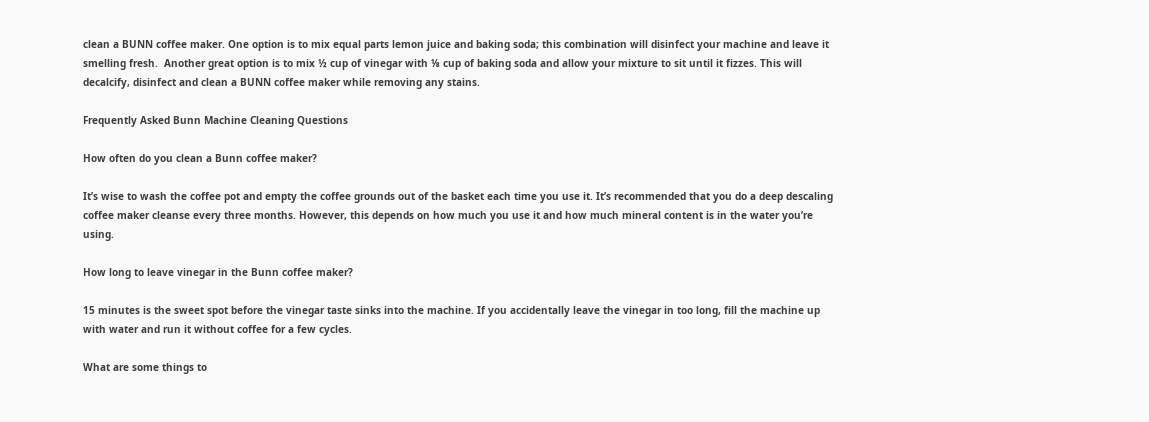clean a BUNN coffee maker. One option is to mix equal parts lemon juice and baking soda; this combination will disinfect your machine and leave it smelling fresh.  Another great option is to mix ½ cup of vinegar with ⅛ cup of baking soda and allow your mixture to sit until it fizzes. This will decalcify, disinfect and clean a BUNN coffee maker while removing any stains.

Frequently Asked Bunn Machine Cleaning Questions

How often do you clean a Bunn coffee maker?

It’s wise to wash the coffee pot and empty the coffee grounds out of the basket each time you use it. It’s recommended that you do a deep descaling coffee maker cleanse every three months. However, this depends on how much you use it and how much mineral content is in the water you’re using.

How long to leave vinegar in the Bunn coffee maker?

15 minutes is the sweet spot before the vinegar taste sinks into the machine. If you accidentally leave the vinegar in too long, fill the machine up with water and run it without coffee for a few cycles.

What are some things to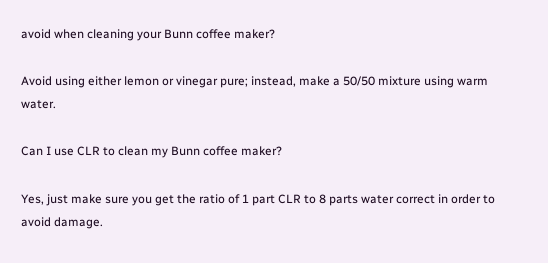avoid when cleaning your Bunn coffee maker?

Avoid using either lemon or vinegar pure; instead, make a 50/50 mixture using warm water.

Can I use CLR to clean my Bunn coffee maker?

Yes, just make sure you get the ratio of 1 part CLR to 8 parts water correct in order to avoid damage.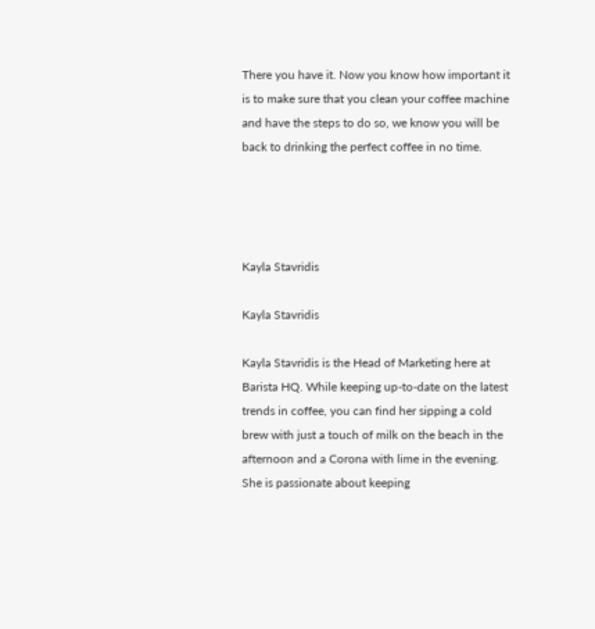There you have it. Now you know how important it is to make sure that you clean your coffee machine and have the steps to do so, we know you will be back to drinking the perfect coffee in no time.




Kayla Stavridis

Kayla Stavridis

Kayla Stavridis is the Head of Marketing here at Barista HQ. While keeping up-to-date on the latest trends in coffee, you can find her sipping a cold brew with just a touch of milk on the beach in the afternoon and a Corona with lime in the evening. She is passionate about keeping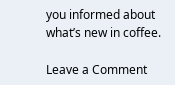you informed about what’s new in coffee.

Leave a Comment